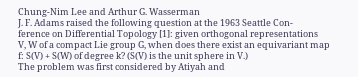Chung-Nim Lee and Arthur G. Wasserman
J. F. Adams raised the following question at the 1963 Seattle Con-
ference on Differential Topology [1]: given orthogonal representations
V, W of a compact Lie group G, when does there exist an equivariant map
f: S(V) + S(W) of degree k? (S(V) is the unit sphere in V.)
The problem was first considered by Atiyah and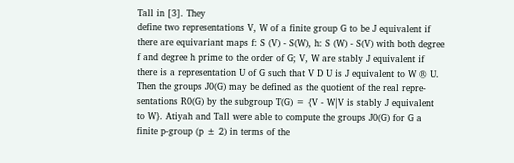Tall in [3]. They
define two representations V, W of a finite group G to be J equivalent if
there are equivariant maps f: S (V) - S(W), h: S (W) - S(V) with both degree
f and degree h prime to the order of G; V, W are stably J equivalent if
there is a representation U of G such that V D U is J equivalent to W ® U.
Then the groups J0(G) may be defined as the quotient of the real repre-
sentations R0(G) by the subgroup T(G) = {V - W|V is stably J equivalent
to W}. Atiyah and Tall were able to compute the groups J0(G) for G a
finite p-group (p ± 2) in terms of the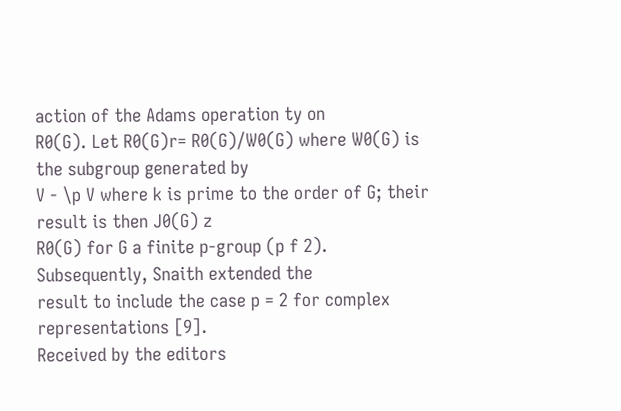action of the Adams operation ty on
R0(G). Let R0(G)r= R0(G)/W0(G) where W0(G) is the subgroup generated by
V - \p V where k is prime to the order of G; their result is then J0(G) z
R0(G) for G a finite p-group (p f 2). Subsequently, Snaith extended the
result to include the case p = 2 for complex representations [9].
Received by the editors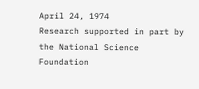April 24, 1974
Research supported in part by the National Science Foundation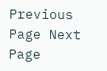Previous Page Next Page